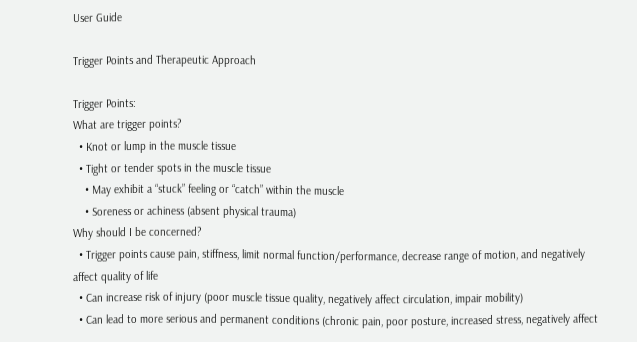User Guide

Trigger Points and Therapeutic Approach

Trigger Points:
What are trigger points?
  • Knot or lump in the muscle tissue
  • Tight or tender spots in the muscle tissue
    • May exhibit a “stuck” feeling or “catch” within the muscle
    • Soreness or achiness (absent physical trauma)
Why should I be concerned?
  • Trigger points cause pain, stiffness, limit normal function/performance, decrease range of motion, and negatively affect quality of life
  • Can increase risk of injury (poor muscle tissue quality, negatively affect circulation, impair mobility)
  • Can lead to more serious and permanent conditions (chronic pain, poor posture, increased stress, negatively affect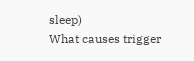sleep)
What causes trigger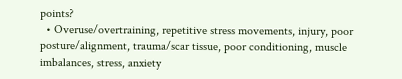points?
  • Overuse/overtraining, repetitive stress movements, injury, poor posture/alignment, trauma/scar tissue, poor conditioning, muscle imbalances, stress, anxiety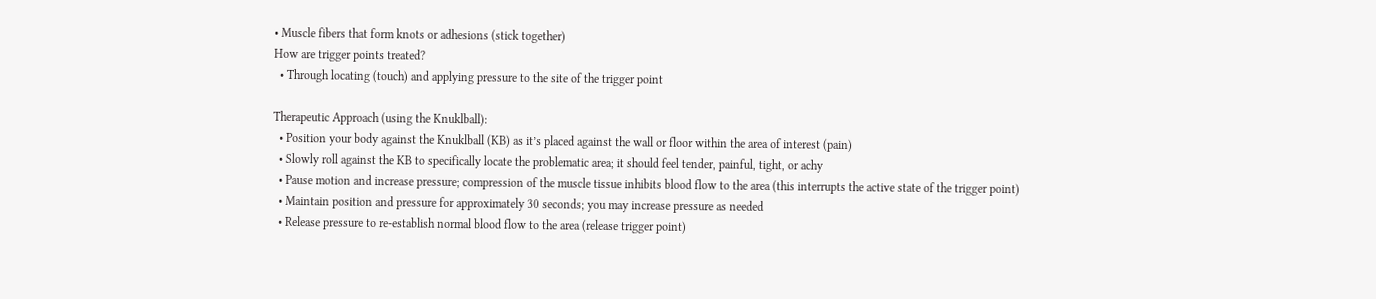• Muscle fibers that form knots or adhesions (stick together)
How are trigger points treated?
  • Through locating (touch) and applying pressure to the site of the trigger point

Therapeutic Approach (using the Knuklball):
  • Position your body against the Knuklball (KB) as it’s placed against the wall or floor within the area of interest (pain)
  • Slowly roll against the KB to specifically locate the problematic area; it should feel tender, painful, tight, or achy
  • Pause motion and increase pressure; compression of the muscle tissue inhibits blood flow to the area (this interrupts the active state of the trigger point)
  • Maintain position and pressure for approximately 30 seconds; you may increase pressure as needed
  • Release pressure to re-establish normal blood flow to the area (release trigger point)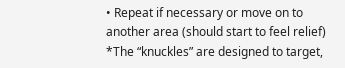• Repeat if necessary or move on to another area (should start to feel relief)
*The “knuckles” are designed to target,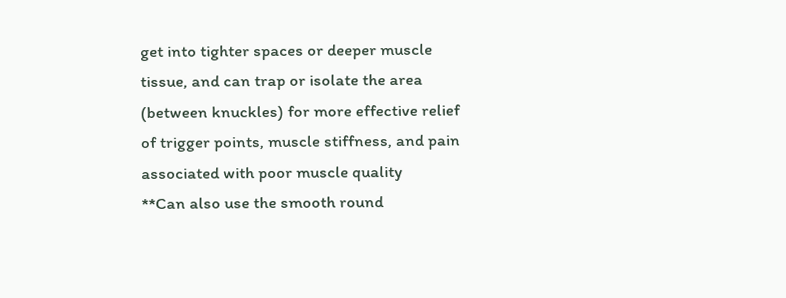get into tighter spaces or deeper muscle tissue, and can trap or isolate the area (between knuckles) for more effective relief of trigger points, muscle stiffness, and pain associated with poor muscle quality
**Can also use the smooth round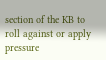section of the KB to roll against or apply pressure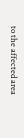to the affected area